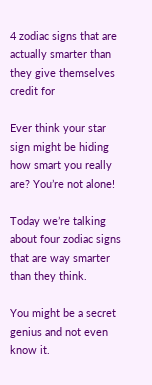4 zodiac signs that are actually smarter than they give themselves credit for

Ever think your star sign might be hiding how smart you really are? You’re not alone!

Today we’re talking about four zodiac signs that are way smarter than they think.

You might be a secret genius and not even know it.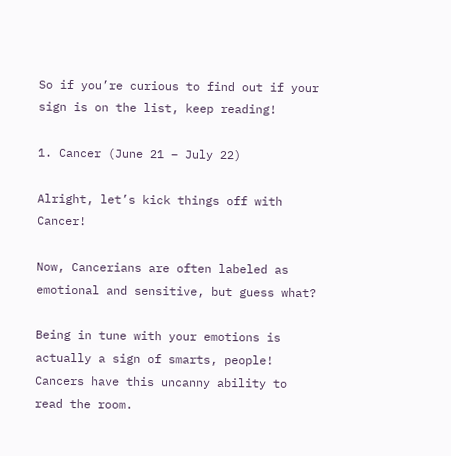So if you’re curious to find out if your sign is on the list, keep reading!

1. Cancer (June 21 – July 22)

Alright, let’s kick things off with Cancer!

Now, Cancerians are often labeled as emotional and sensitive, but guess what?

Being in tune with your emotions is actually a sign of smarts, people! Cancers have this uncanny ability to read the room.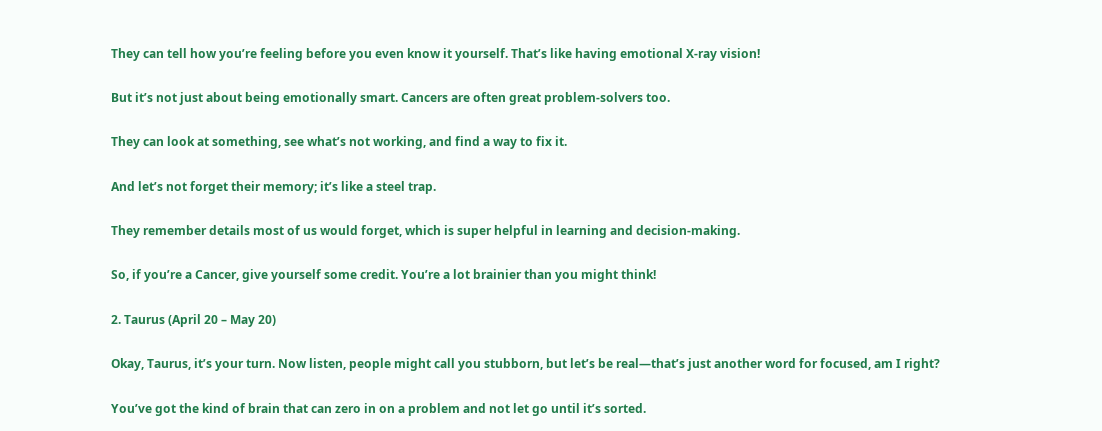They can tell how you’re feeling before you even know it yourself. That’s like having emotional X-ray vision!

But it’s not just about being emotionally smart. Cancers are often great problem-solvers too.

They can look at something, see what’s not working, and find a way to fix it.

And let’s not forget their memory; it’s like a steel trap.

They remember details most of us would forget, which is super helpful in learning and decision-making.

So, if you’re a Cancer, give yourself some credit. You’re a lot brainier than you might think!

2. Taurus (April 20 – May 20)

Okay, Taurus, it’s your turn. Now listen, people might call you stubborn, but let’s be real—that’s just another word for focused, am I right?

You’ve got the kind of brain that can zero in on a problem and not let go until it’s sorted.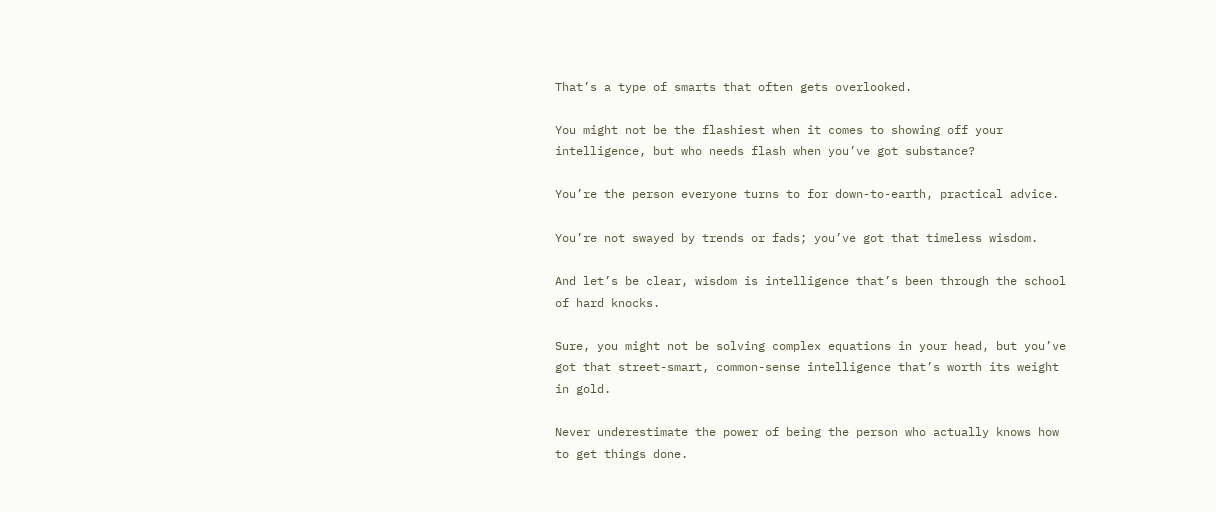That’s a type of smarts that often gets overlooked.

You might not be the flashiest when it comes to showing off your intelligence, but who needs flash when you’ve got substance?

You’re the person everyone turns to for down-to-earth, practical advice.

You’re not swayed by trends or fads; you’ve got that timeless wisdom.

And let’s be clear, wisdom is intelligence that’s been through the school of hard knocks.

Sure, you might not be solving complex equations in your head, but you’ve got that street-smart, common-sense intelligence that’s worth its weight in gold.

Never underestimate the power of being the person who actually knows how to get things done.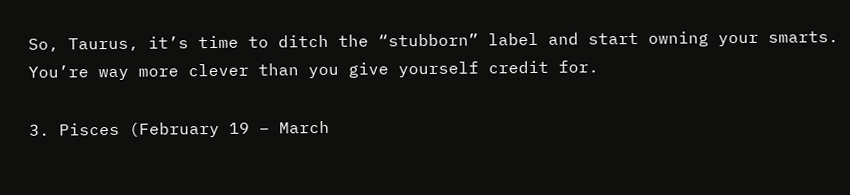So, Taurus, it’s time to ditch the “stubborn” label and start owning your smarts. You’re way more clever than you give yourself credit for.

3. Pisces (February 19 – March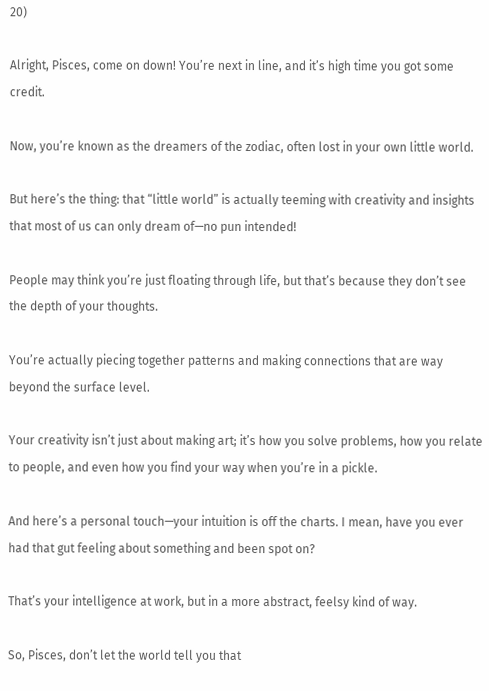20)

Alright, Pisces, come on down! You’re next in line, and it’s high time you got some credit.

Now, you’re known as the dreamers of the zodiac, often lost in your own little world.

But here’s the thing: that “little world” is actually teeming with creativity and insights that most of us can only dream of—no pun intended!

People may think you’re just floating through life, but that’s because they don’t see the depth of your thoughts.

You’re actually piecing together patterns and making connections that are way beyond the surface level.

Your creativity isn’t just about making art; it’s how you solve problems, how you relate to people, and even how you find your way when you’re in a pickle.

And here’s a personal touch—your intuition is off the charts. I mean, have you ever had that gut feeling about something and been spot on?

That’s your intelligence at work, but in a more abstract, feelsy kind of way.

So, Pisces, don’t let the world tell you that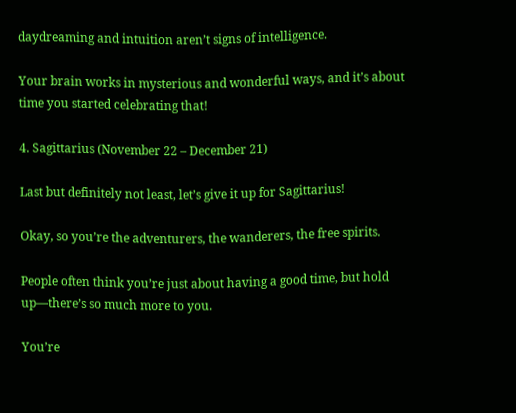daydreaming and intuition aren’t signs of intelligence.

Your brain works in mysterious and wonderful ways, and it’s about time you started celebrating that!

4. Sagittarius (November 22 – December 21)

Last but definitely not least, let’s give it up for Sagittarius!

Okay, so you’re the adventurers, the wanderers, the free spirits.

People often think you’re just about having a good time, but hold up—there’s so much more to you.

You’re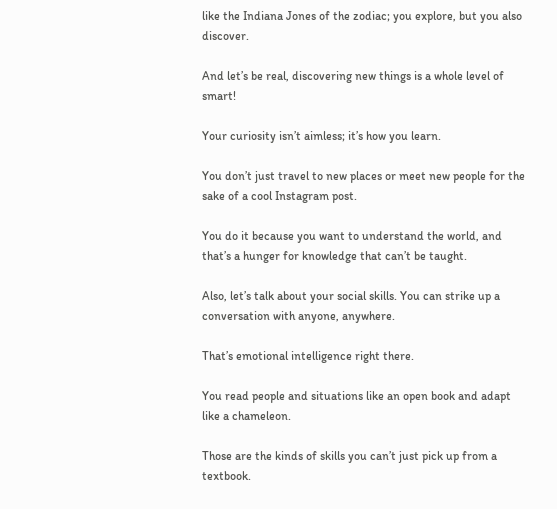like the Indiana Jones of the zodiac; you explore, but you also discover.

And let’s be real, discovering new things is a whole level of smart!

Your curiosity isn’t aimless; it’s how you learn.

You don’t just travel to new places or meet new people for the sake of a cool Instagram post.

You do it because you want to understand the world, and that’s a hunger for knowledge that can’t be taught.

Also, let’s talk about your social skills. You can strike up a conversation with anyone, anywhere.

That’s emotional intelligence right there.

You read people and situations like an open book and adapt like a chameleon.

Those are the kinds of skills you can’t just pick up from a textbook.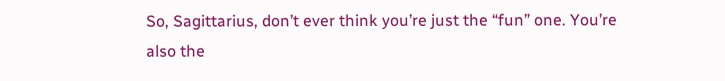So, Sagittarius, don’t ever think you’re just the “fun” one. You’re also the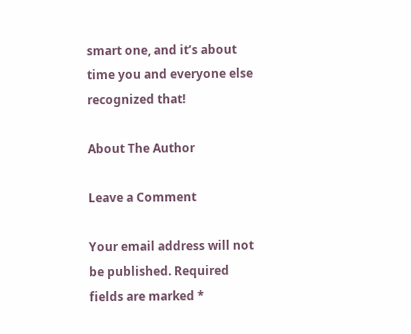smart one, and it’s about time you and everyone else recognized that!

About The Author

Leave a Comment

Your email address will not be published. Required fields are marked *